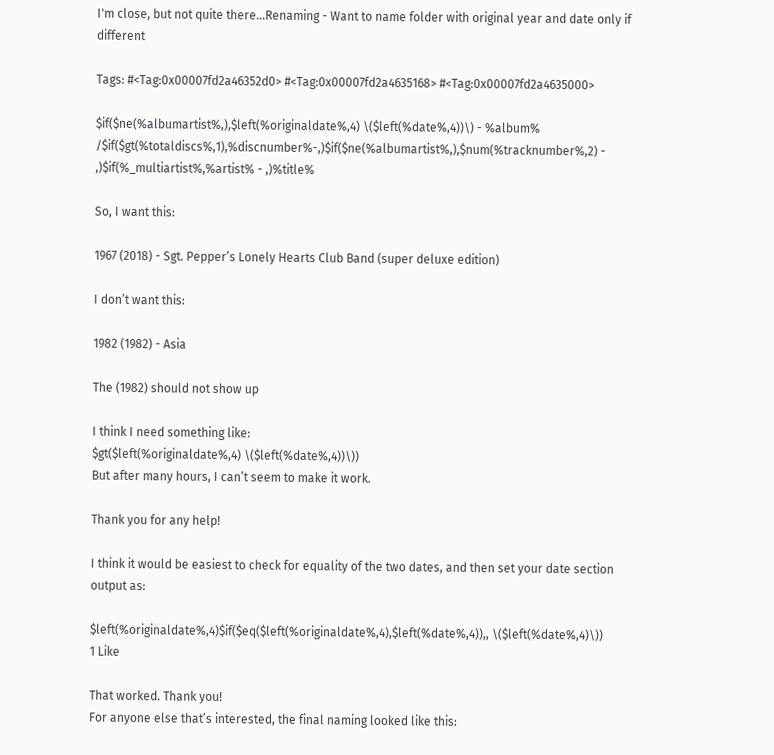I'm close, but not quite there...Renaming - Want to name folder with original year and date only if different

Tags: #<Tag:0x00007fd2a46352d0> #<Tag:0x00007fd2a4635168> #<Tag:0x00007fd2a4635000>

$if($ne(%albumartist%,),$left(%originaldate%,4) \($left(%date%,4))\) - %album% /$if($gt(%totaldiscs%,1),%discnumber%-,)$if($ne(%albumartist%,),$num(%tracknumber%,2) - ,)$if(%_multiartist%,%artist% - ,)%title%

So, I want this:

1967 (2018) - Sgt. Pepper’s Lonely Hearts Club Band (super deluxe edition)

I don’t want this:

1982 (1982) - Asia

The (1982) should not show up

I think I need something like:
$gt($left(%originaldate%,4) \($left(%date%,4))\))
But after many hours, I can’t seem to make it work.

Thank you for any help!

I think it would be easiest to check for equality of the two dates, and then set your date section output as:

$left(%originaldate%,4)$if($eq($left(%originaldate%,4),$left(%date%,4)),, \($left(%date%,4)\))
1 Like

That worked. Thank you!
For anyone else that’s interested, the final naming looked like this: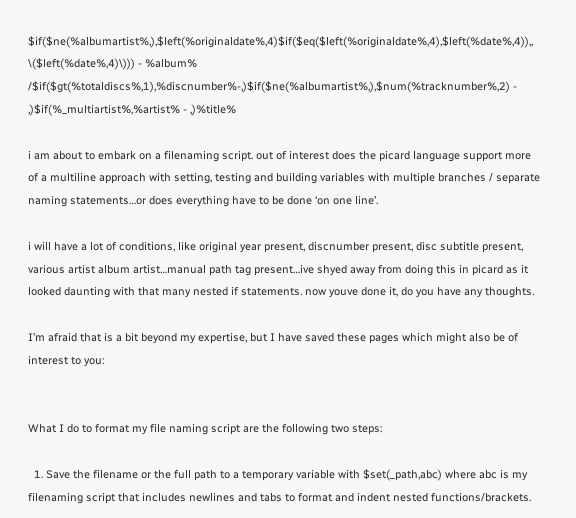$if($ne(%albumartist%,),$left(%originaldate%,4)$if($eq($left(%originaldate%,4),$left(%date%,4)),, \($left(%date%,4)\))) - %album% /$if($gt(%totaldiscs%,1),%discnumber%-,)$if($ne(%albumartist%,),$num(%tracknumber%,2) - ,)$if(%_multiartist%,%artist% - ,)%title%

i am about to embark on a filenaming script. out of interest does the picard language support more of a multiline approach with setting, testing and building variables with multiple branches / separate naming statements…or does everything have to be done ‘on one line’.

i will have a lot of conditions, like original year present, discnumber present, disc subtitle present, various artist album artist…manual path tag present…ive shyed away from doing this in picard as it looked daunting with that many nested if statements. now youve done it, do you have any thoughts.

I’m afraid that is a bit beyond my expertise, but I have saved these pages which might also be of interest to you:


What I do to format my file naming script are the following two steps:

  1. Save the filename or the full path to a temporary variable with $set(_path,abc) where abc is my filenaming script that includes newlines and tabs to format and indent nested functions/brackets.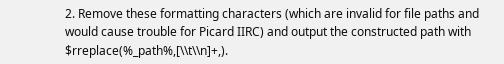2. Remove these formatting characters (which are invalid for file paths and would cause trouble for Picard IIRC) and output the constructed path with $rreplace(%_path%,[\\t\\n]+,).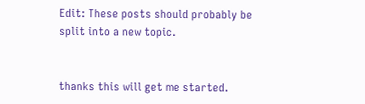Edit: These posts should probably be split into a new topic.


thanks this will get me started.